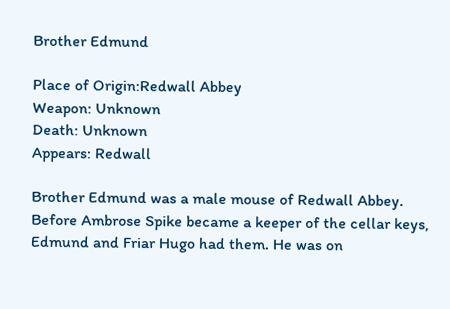Brother Edmund

Place of Origin:Redwall Abbey
Weapon: Unknown
Death: Unknown
Appears: Redwall

Brother Edmund was a male mouse of Redwall Abbey. Before Ambrose Spike became a keeper of the cellar keys, Edmund and Friar Hugo had them. He was on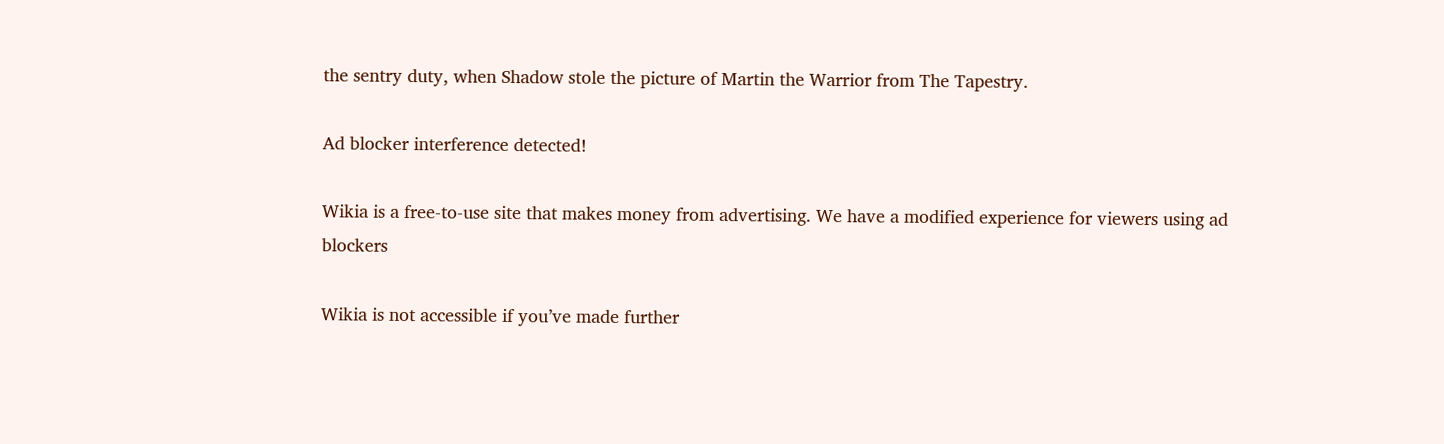the sentry duty, when Shadow stole the picture of Martin the Warrior from The Tapestry.

Ad blocker interference detected!

Wikia is a free-to-use site that makes money from advertising. We have a modified experience for viewers using ad blockers

Wikia is not accessible if you’ve made further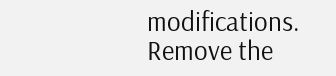modifications. Remove the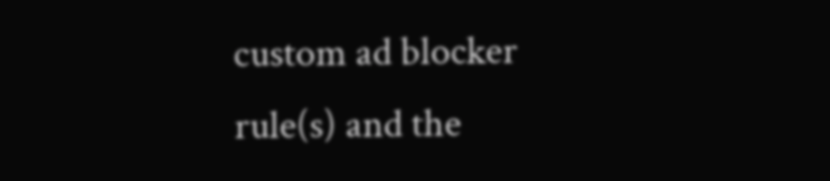custom ad blocker rule(s) and the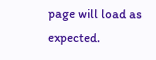page will load as expected.